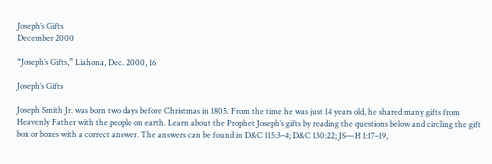Joseph’s Gifts
December 2000

“Joseph’s Gifts,” Liahona, Dec. 2000, 16

Joseph’s Gifts

Joseph Smith Jr. was born two days before Christmas in 1805. From the time he was just 14 years old, he shared many gifts from Heavenly Father with the people on earth. Learn about the Prophet Joseph’s gifts by reading the questions below and circling the gift box or boxes with a correct answer. The answers can be found in D&C 115:3–4; D&C 130:22; JS—H 1:17–19,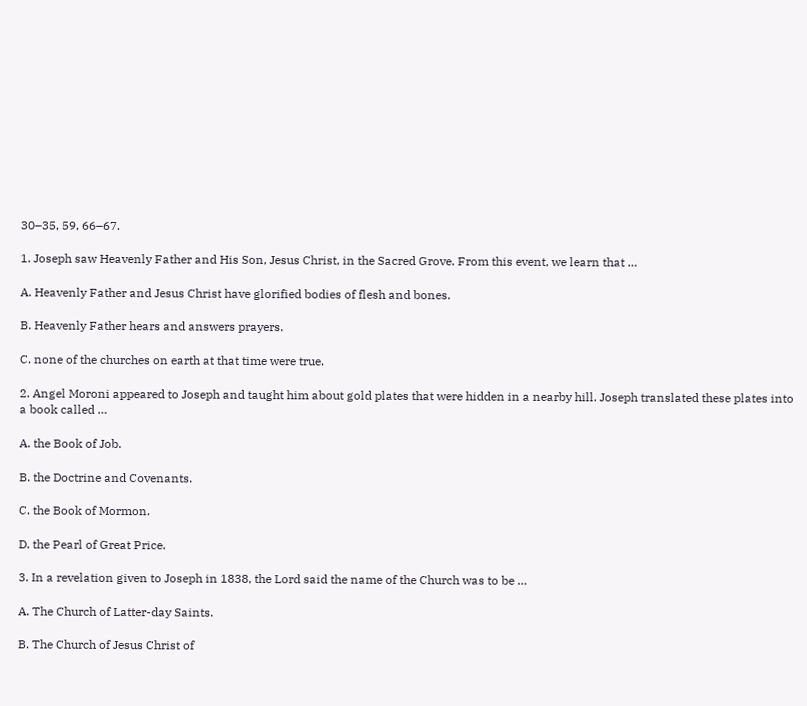30–35, 59, 66–67.

1. Joseph saw Heavenly Father and His Son, Jesus Christ, in the Sacred Grove. From this event, we learn that …

A. Heavenly Father and Jesus Christ have glorified bodies of flesh and bones.

B. Heavenly Father hears and answers prayers.

C. none of the churches on earth at that time were true.

2. Angel Moroni appeared to Joseph and taught him about gold plates that were hidden in a nearby hill. Joseph translated these plates into a book called …

A. the Book of Job.

B. the Doctrine and Covenants.

C. the Book of Mormon.

D. the Pearl of Great Price.

3. In a revelation given to Joseph in 1838, the Lord said the name of the Church was to be …

A. The Church of Latter-day Saints.

B. The Church of Jesus Christ of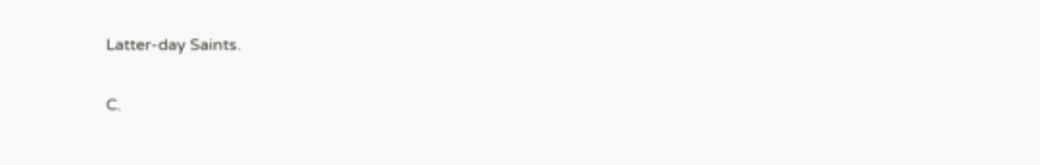Latter-day Saints.

C.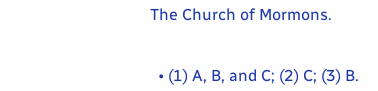The Church of Mormons.


  • (1) A, B, and C; (2) C; (3) B.